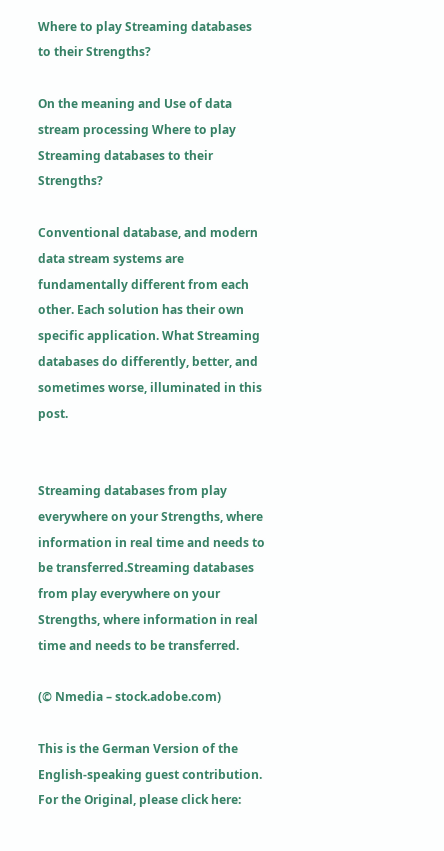Where to play Streaming databases to their Strengths?

On the meaning and Use of data stream processing Where to play Streaming databases to their Strengths?

Conventional database, and modern data stream systems are fundamentally different from each other. Each solution has their own specific application. What Streaming databases do differently, better, and sometimes worse, illuminated in this post.


Streaming databases from play everywhere on your Strengths, where information in real time and needs to be transferred.Streaming databases from play everywhere on your Strengths, where information in real time and needs to be transferred.

(© Nmedia – stock.adobe.com)

This is the German Version of the English-speaking guest contribution. For the Original, please click here: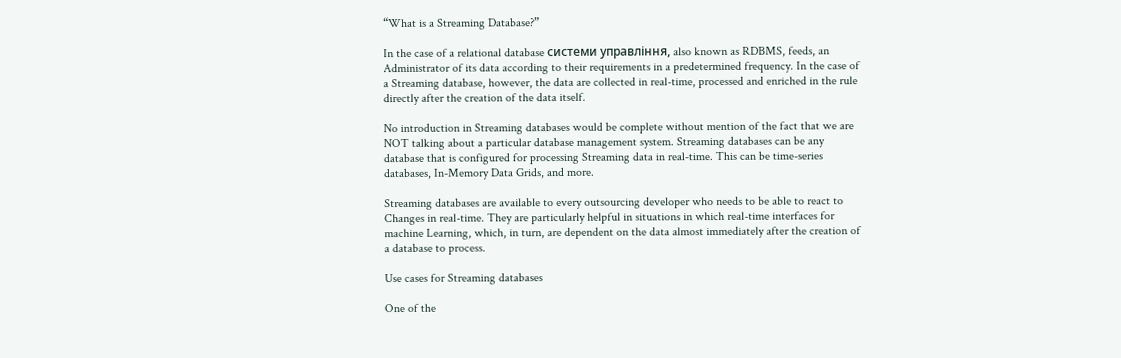“What is a Streaming Database?”

In the case of a relational database системи управління, also known as RDBMS, feeds, an Administrator of its data according to their requirements in a predetermined frequency. In the case of a Streaming database, however, the data are collected in real-time, processed and enriched in the rule directly after the creation of the data itself.

No introduction in Streaming databases would be complete without mention of the fact that we are NOT talking about a particular database management system. Streaming databases can be any database that is configured for processing Streaming data in real-time. This can be time-series databases, In-Memory Data Grids, and more.

Streaming databases are available to every outsourcing developer who needs to be able to react to Changes in real-time. They are particularly helpful in situations in which real-time interfaces for machine Learning, which, in turn, are dependent on the data almost immediately after the creation of a database to process.

Use cases for Streaming databases

One of the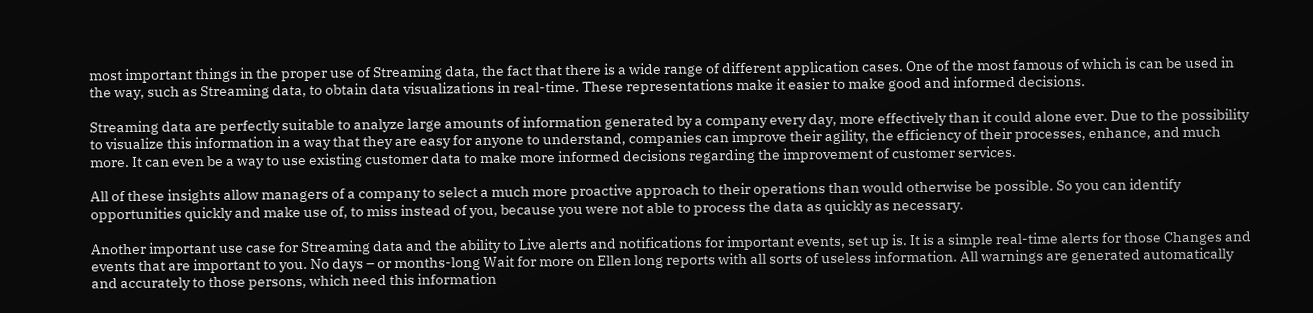most important things in the proper use of Streaming data, the fact that there is a wide range of different application cases. One of the most famous of which is can be used in the way, such as Streaming data, to obtain data visualizations in real-time. These representations make it easier to make good and informed decisions.

Streaming data are perfectly suitable to analyze large amounts of information generated by a company every day, more effectively than it could alone ever. Due to the possibility to visualize this information in a way that they are easy for anyone to understand, companies can improve their agility, the efficiency of their processes, enhance, and much more. It can even be a way to use existing customer data to make more informed decisions regarding the improvement of customer services.

All of these insights allow managers of a company to select a much more proactive approach to their operations than would otherwise be possible. So you can identify opportunities quickly and make use of, to miss instead of you, because you were not able to process the data as quickly as necessary.

Another important use case for Streaming data and the ability to Live alerts and notifications for important events, set up is. It is a simple real-time alerts for those Changes and events that are important to you. No days – or months-long Wait for more on Ellen long reports with all sorts of useless information. All warnings are generated automatically and accurately to those persons, which need this information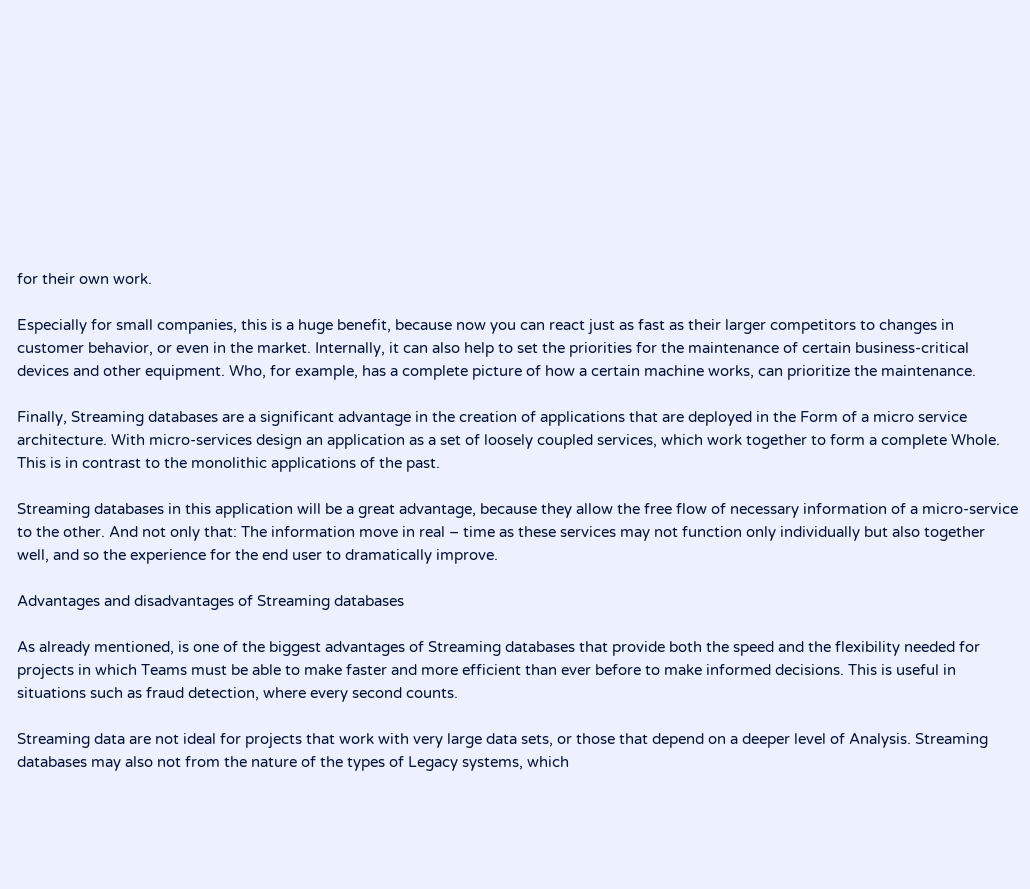for their own work.

Especially for small companies, this is a huge benefit, because now you can react just as fast as their larger competitors to changes in customer behavior, or even in the market. Internally, it can also help to set the priorities for the maintenance of certain business-critical devices and other equipment. Who, for example, has a complete picture of how a certain machine works, can prioritize the maintenance.

Finally, Streaming databases are a significant advantage in the creation of applications that are deployed in the Form of a micro service architecture. With micro-services design an application as a set of loosely coupled services, which work together to form a complete Whole. This is in contrast to the monolithic applications of the past.

Streaming databases in this application will be a great advantage, because they allow the free flow of necessary information of a micro-service to the other. And not only that: The information move in real – time as these services may not function only individually but also together well, and so the experience for the end user to dramatically improve.

Advantages and disadvantages of Streaming databases

As already mentioned, is one of the biggest advantages of Streaming databases that provide both the speed and the flexibility needed for projects in which Teams must be able to make faster and more efficient than ever before to make informed decisions. This is useful in situations such as fraud detection, where every second counts.

Streaming data are not ideal for projects that work with very large data sets, or those that depend on a deeper level of Analysis. Streaming databases may also not from the nature of the types of Legacy systems, which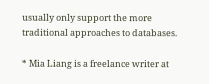usually only support the more traditional approaches to databases.

* Mia Liang is a freelance writer at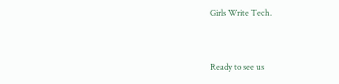Girls Write Tech.


Ready to see us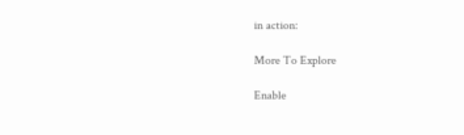in action:

More To Explore

Enable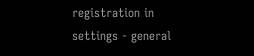registration in settings - general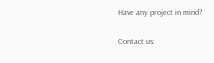Have any project in mind?

Contact us: